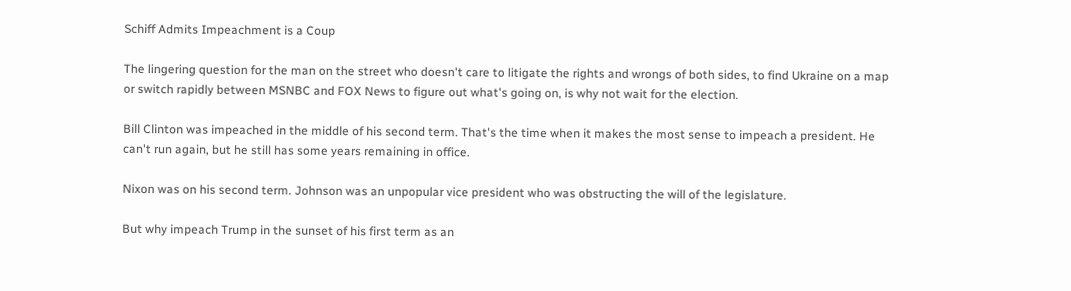Schiff Admits Impeachment is a Coup

The lingering question for the man on the street who doesn't care to litigate the rights and wrongs of both sides, to find Ukraine on a map or switch rapidly between MSNBC and FOX News to figure out what's going on, is why not wait for the election.

Bill Clinton was impeached in the middle of his second term. That's the time when it makes the most sense to impeach a president. He can't run again, but he still has some years remaining in office.

Nixon was on his second term. Johnson was an unpopular vice president who was obstructing the will of the legislature.

But why impeach Trump in the sunset of his first term as an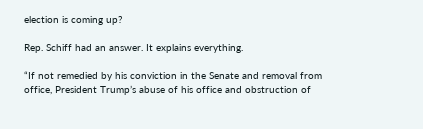election is coming up?

Rep. Schiff had an answer. It explains everything.

“If not remedied by his conviction in the Senate and removal from office, President Trump’s abuse of his office and obstruction of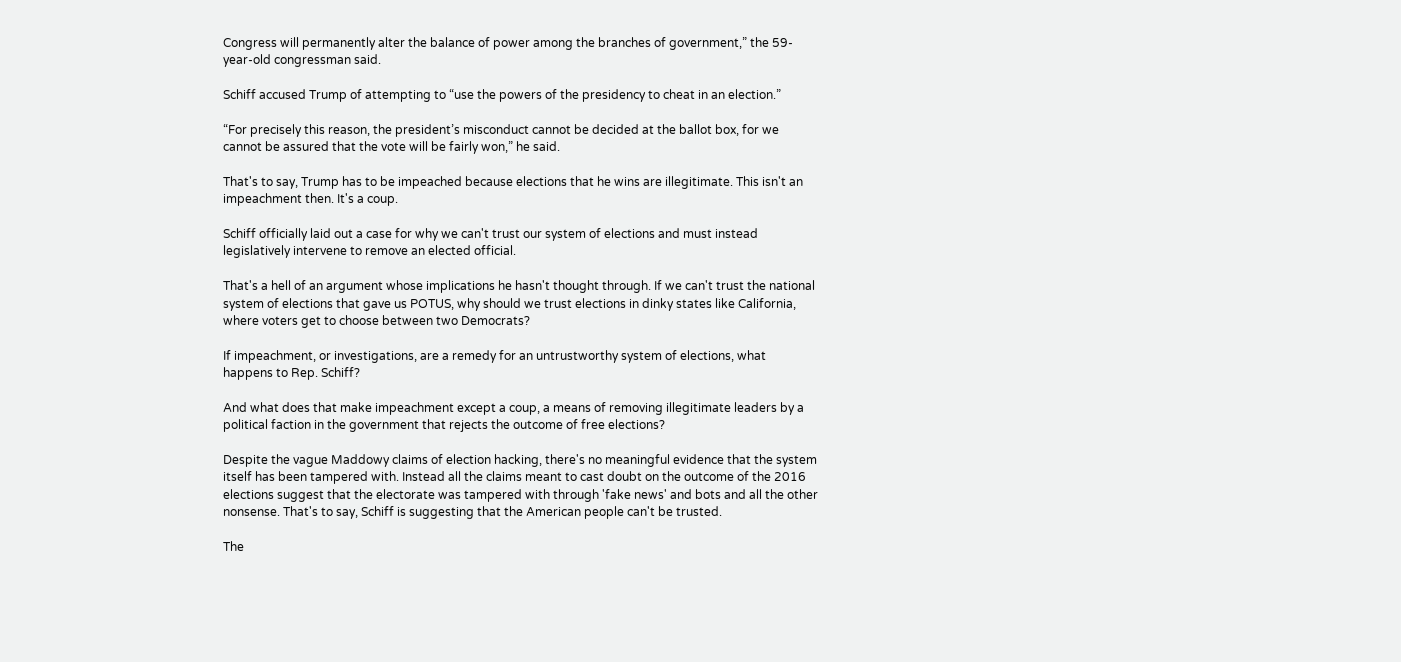Congress will permanently alter the balance of power among the branches of government,” the 59-year-old congressman said.

Schiff accused Trump of attempting to “use the powers of the presidency to cheat in an election.”

“For precisely this reason, the president’s misconduct cannot be decided at the ballot box, for we cannot be assured that the vote will be fairly won,” he said.

That's to say, Trump has to be impeached because elections that he wins are illegitimate. This isn't an impeachment then. It's a coup.

Schiff officially laid out a case for why we can't trust our system of elections and must instead legislatively intervene to remove an elected official.

That's a hell of an argument whose implications he hasn't thought through. If we can't trust the national system of elections that gave us POTUS, why should we trust elections in dinky states like California, where voters get to choose between two Democrats?

If impeachment, or investigations, are a remedy for an untrustworthy system of elections, what happens to Rep. Schiff?

And what does that make impeachment except a coup, a means of removing illegitimate leaders by a political faction in the government that rejects the outcome of free elections?

Despite the vague Maddowy claims of election hacking, there's no meaningful evidence that the system itself has been tampered with. Instead all the claims meant to cast doubt on the outcome of the 2016 elections suggest that the electorate was tampered with through 'fake news' and bots and all the other nonsense. That's to say, Schiff is suggesting that the American people can't be trusted.

The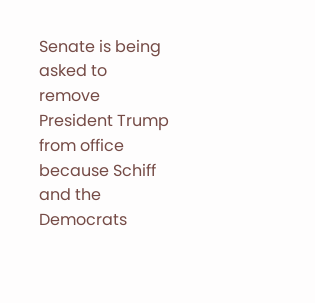Senate is being asked to remove President Trump from office because Schiff and the Democrats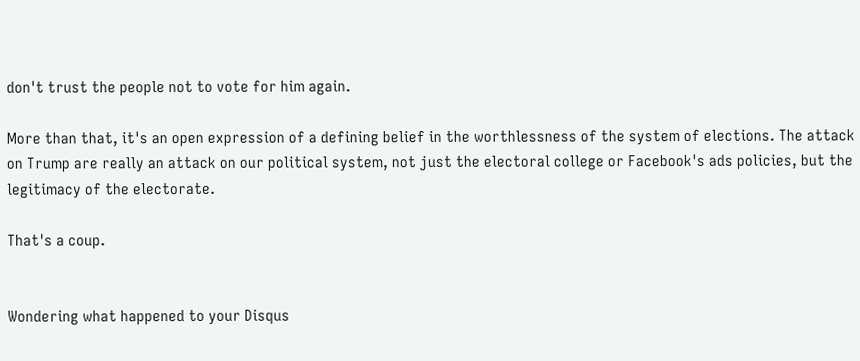don't trust the people not to vote for him again.

More than that, it's an open expression of a defining belief in the worthlessness of the system of elections. The attack on Trump are really an attack on our political system, not just the electoral college or Facebook's ads policies, but the legitimacy of the electorate.

That's a coup.


Wondering what happened to your Disqus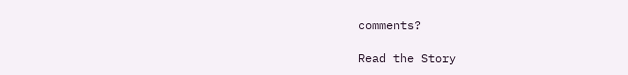comments?

Read the Story